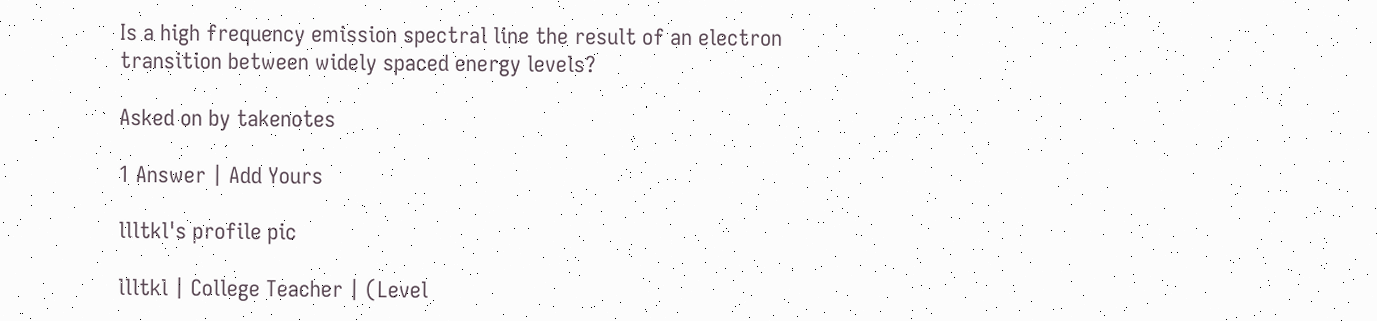Is a high frequency emission spectral line the result of an electron transition between widely spaced energy levels?

Asked on by takenotes

1 Answer | Add Yours

llltkl's profile pic

llltkl | College Teacher | (Level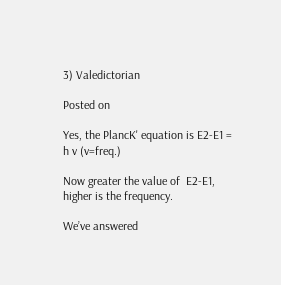3) Valedictorian

Posted on

Yes, the PlancK' equation is E2-E1 = h v (v=freq.)

Now greater the value of  E2-E1, higher is the frequency.

We’ve answered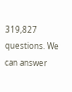319,827 questions. We can answer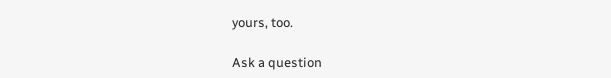yours, too.

Ask a question